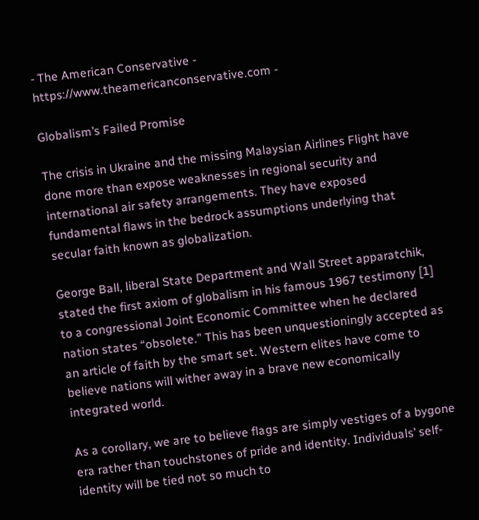- The American Conservative - https://www.theamericanconservative.com -

Globalism’s Failed Promise

The crisis in Ukraine and the missing Malaysian Airlines Flight have done more than expose weaknesses in regional security and international air safety arrangements. They have exposed fundamental flaws in the bedrock assumptions underlying that secular faith known as globalization.

George Ball, liberal State Department and Wall Street apparatchik, stated the first axiom of globalism in his famous 1967 testimony [1] to a congressional Joint Economic Committee when he declared nation states “obsolete.” This has been unquestioningly accepted as an article of faith by the smart set. Western elites have come to believe nations will wither away in a brave new economically integrated world.

As a corollary, we are to believe flags are simply vestiges of a bygone era rather than touchstones of pride and identity. Individuals’ self-identity will be tied not so much to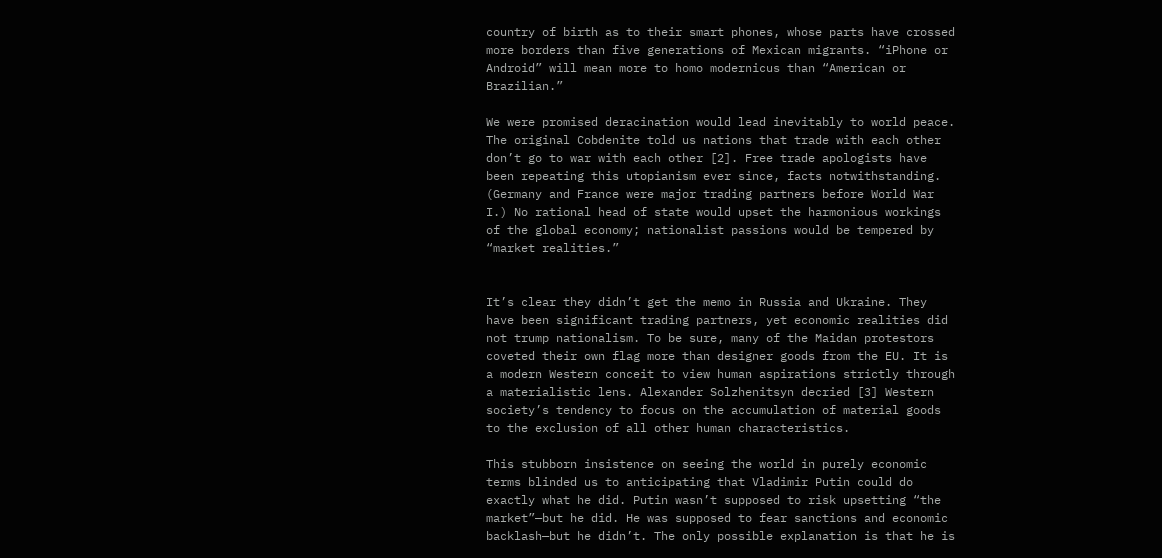country of birth as to their smart phones, whose parts have crossed more borders than five generations of Mexican migrants. “iPhone or Android” will mean more to homo modernicus than “American or Brazilian.”

We were promised deracination would lead inevitably to world peace. The original Cobdenite told us nations that trade with each other don’t go to war with each other [2]. Free trade apologists have been repeating this utopianism ever since, facts notwithstanding. (Germany and France were major trading partners before World War I.) No rational head of state would upset the harmonious workings of the global economy; nationalist passions would be tempered by “market realities.”


It’s clear they didn’t get the memo in Russia and Ukraine. They have been significant trading partners, yet economic realities did not trump nationalism. To be sure, many of the Maidan protestors coveted their own flag more than designer goods from the EU. It is a modern Western conceit to view human aspirations strictly through a materialistic lens. Alexander Solzhenitsyn decried [3] Western society’s tendency to focus on the accumulation of material goods to the exclusion of all other human characteristics.

This stubborn insistence on seeing the world in purely economic terms blinded us to anticipating that Vladimir Putin could do exactly what he did. Putin wasn’t supposed to risk upsetting “the market”—but he did. He was supposed to fear sanctions and economic backlash—but he didn’t. The only possible explanation is that he is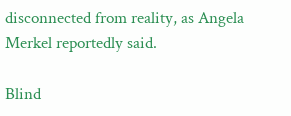disconnected from reality, as Angela Merkel reportedly said.

Blind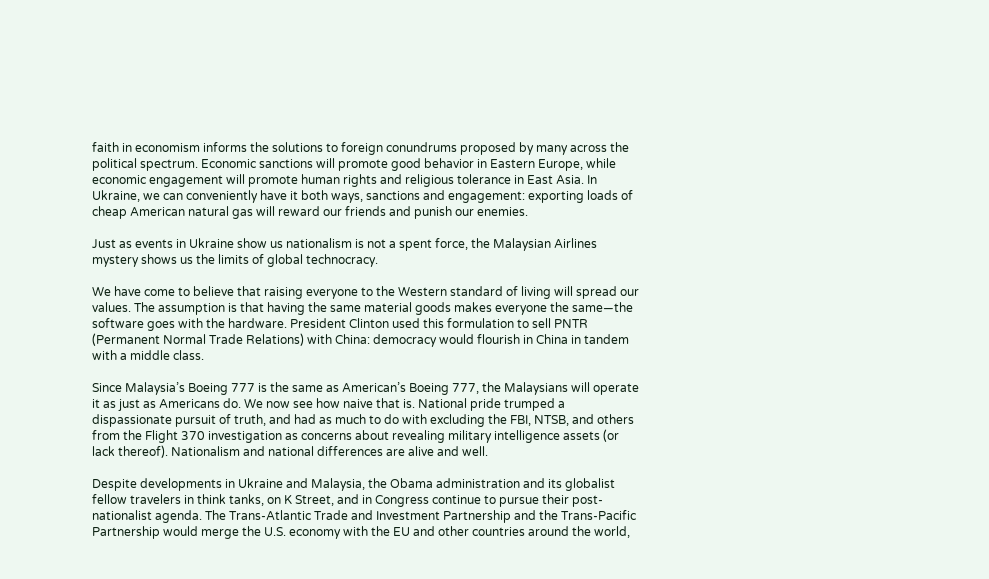faith in economism informs the solutions to foreign conundrums proposed by many across the political spectrum. Economic sanctions will promote good behavior in Eastern Europe, while economic engagement will promote human rights and religious tolerance in East Asia. In Ukraine, we can conveniently have it both ways, sanctions and engagement: exporting loads of cheap American natural gas will reward our friends and punish our enemies.

Just as events in Ukraine show us nationalism is not a spent force, the Malaysian Airlines mystery shows us the limits of global technocracy.

We have come to believe that raising everyone to the Western standard of living will spread our values. The assumption is that having the same material goods makes everyone the same—the software goes with the hardware. President Clinton used this formulation to sell PNTR (Permanent Normal Trade Relations) with China: democracy would flourish in China in tandem with a middle class.

Since Malaysia’s Boeing 777 is the same as American’s Boeing 777, the Malaysians will operate it as just as Americans do. We now see how naive that is. National pride trumped a dispassionate pursuit of truth, and had as much to do with excluding the FBI, NTSB, and others from the Flight 370 investigation as concerns about revealing military intelligence assets (or lack thereof). Nationalism and national differences are alive and well.

Despite developments in Ukraine and Malaysia, the Obama administration and its globalist fellow travelers in think tanks, on K Street, and in Congress continue to pursue their post-nationalist agenda. The Trans-Atlantic Trade and Investment Partnership and the Trans-Pacific Partnership would merge the U.S. economy with the EU and other countries around the world,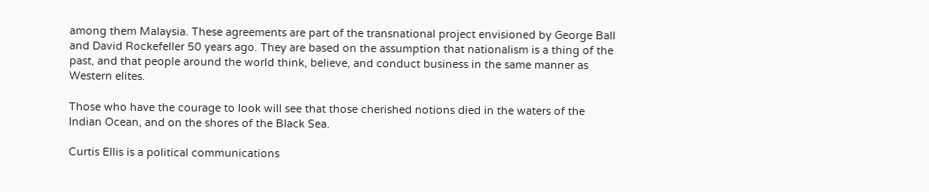among them Malaysia. These agreements are part of the transnational project envisioned by George Ball and David Rockefeller 50 years ago. They are based on the assumption that nationalism is a thing of the past, and that people around the world think, believe, and conduct business in the same manner as Western elites.

Those who have the courage to look will see that those cherished notions died in the waters of the Indian Ocean, and on the shores of the Black Sea.

Curtis Ellis is a political communications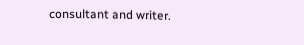consultant and writer.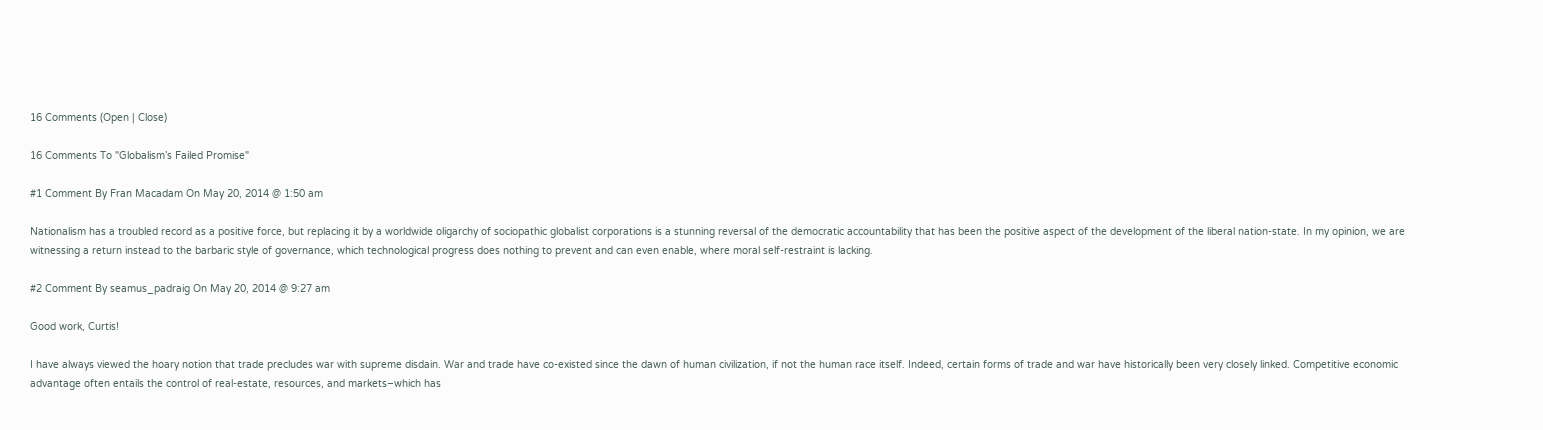16 Comments (Open | Close)

16 Comments To "Globalism’s Failed Promise"

#1 Comment By Fran Macadam On May 20, 2014 @ 1:50 am

Nationalism has a troubled record as a positive force, but replacing it by a worldwide oligarchy of sociopathic globalist corporations is a stunning reversal of the democratic accountability that has been the positive aspect of the development of the liberal nation-state. In my opinion, we are witnessing a return instead to the barbaric style of governance, which technological progress does nothing to prevent and can even enable, where moral self-restraint is lacking.

#2 Comment By seamus_padraig On May 20, 2014 @ 9:27 am

Good work, Curtis!

I have always viewed the hoary notion that trade precludes war with supreme disdain. War and trade have co-existed since the dawn of human civilization, if not the human race itself. Indeed, certain forms of trade and war have historically been very closely linked. Competitive economic advantage often entails the control of real-estate, resources, and markets–which has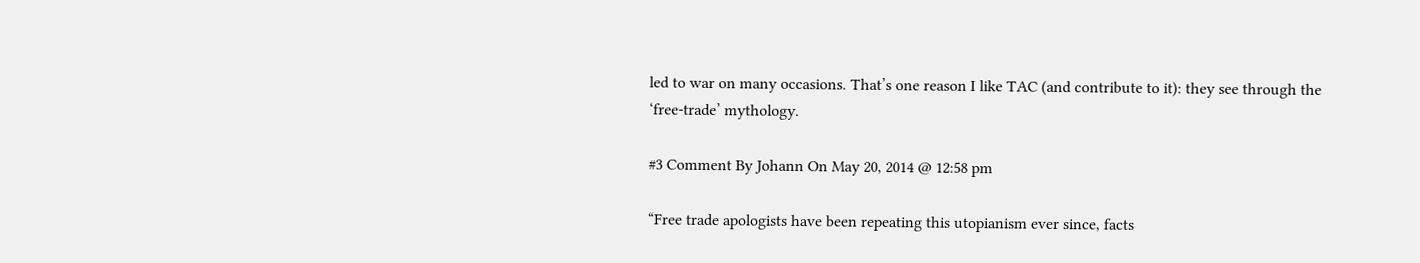led to war on many occasions. That’s one reason I like TAC (and contribute to it): they see through the ‘free-trade’ mythology.

#3 Comment By Johann On May 20, 2014 @ 12:58 pm

“Free trade apologists have been repeating this utopianism ever since, facts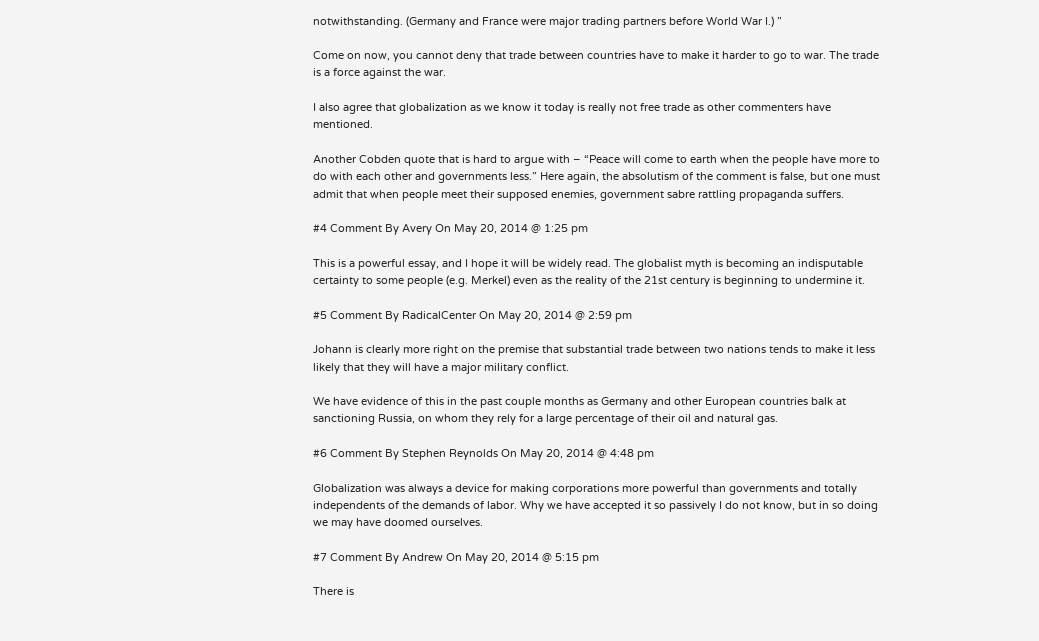notwithstanding. (Germany and France were major trading partners before World War I.) ”

Come on now, you cannot deny that trade between countries have to make it harder to go to war. The trade is a force against the war.

I also agree that globalization as we know it today is really not free trade as other commenters have mentioned.

Another Cobden quote that is hard to argue with – “Peace will come to earth when the people have more to do with each other and governments less.” Here again, the absolutism of the comment is false, but one must admit that when people meet their supposed enemies, government sabre rattling propaganda suffers.

#4 Comment By Avery On May 20, 2014 @ 1:25 pm

This is a powerful essay, and I hope it will be widely read. The globalist myth is becoming an indisputable certainty to some people (e.g. Merkel) even as the reality of the 21st century is beginning to undermine it.

#5 Comment By RadicalCenter On May 20, 2014 @ 2:59 pm

Johann is clearly more right on the premise that substantial trade between two nations tends to make it less likely that they will have a major military conflict.

We have evidence of this in the past couple months as Germany and other European countries balk at sanctioning Russia, on whom they rely for a large percentage of their oil and natural gas.

#6 Comment By Stephen Reynolds On May 20, 2014 @ 4:48 pm

Globalization was always a device for making corporations more powerful than governments and totally independents of the demands of labor. Why we have accepted it so passively I do not know, but in so doing we may have doomed ourselves.

#7 Comment By Andrew On May 20, 2014 @ 5:15 pm

There is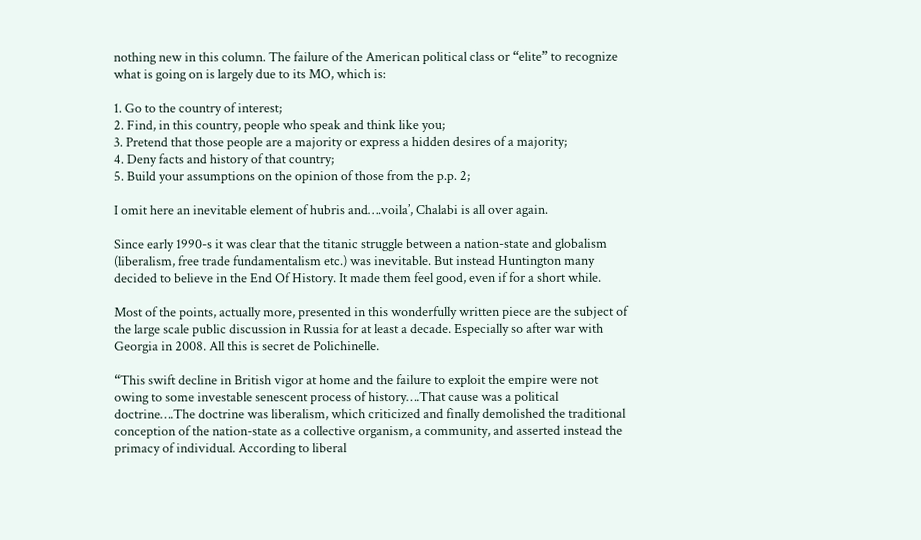nothing new in this column. The failure of the American political class or “elite” to recognize what is going on is largely due to its MO, which is:

1. Go to the country of interest;
2. Find, in this country, people who speak and think like you;
3. Pretend that those people are a majority or express a hidden desires of a majority;
4. Deny facts and history of that country;
5. Build your assumptions on the opinion of those from the p.p. 2;

I omit here an inevitable element of hubris and….voila’, Chalabi is all over again.

Since early 1990-s it was clear that the titanic struggle between a nation-state and globalism (liberalism, free trade fundamentalism etc.) was inevitable. But instead Huntington many decided to believe in the End Of History. It made them feel good, even if for a short while.

Most of the points, actually more, presented in this wonderfully written piece are the subject of the large scale public discussion in Russia for at least a decade. Especially so after war with Georgia in 2008. All this is secret de Polichinelle.

“This swift decline in British vigor at home and the failure to exploit the empire were not owing to some investable senescent process of history….That cause was a political doctrine….The doctrine was liberalism, which criticized and finally demolished the traditional conception of the nation-state as a collective organism, a community, and asserted instead the primacy of individual. According to liberal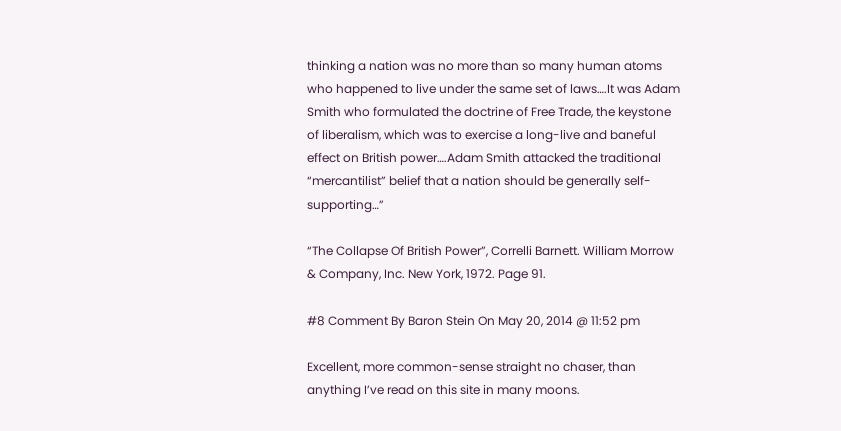thinking a nation was no more than so many human atoms who happened to live under the same set of laws….It was Adam Smith who formulated the doctrine of Free Trade, the keystone of liberalism, which was to exercise a long-live and baneful effect on British power….Adam Smith attacked the traditional “mercantilist” belief that a nation should be generally self-supporting…”

“The Collapse Of British Power”, Correlli Barnett. William Morrow & Company, Inc. New York, 1972. Page 91.

#8 Comment By Baron Stein On May 20, 2014 @ 11:52 pm

Excellent, more common-sense straight no chaser, than anything I’ve read on this site in many moons.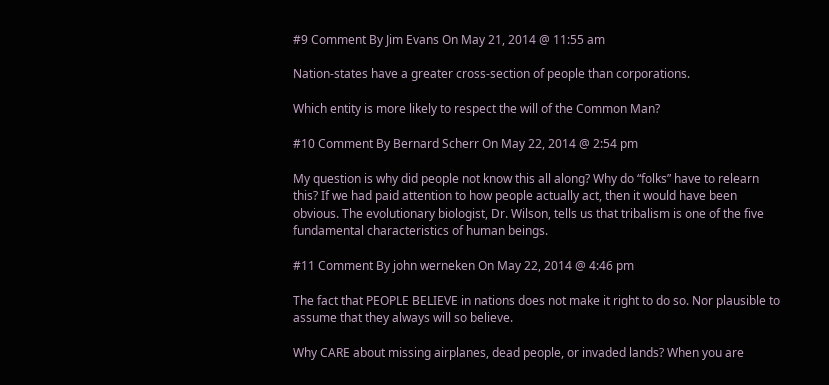#9 Comment By Jim Evans On May 21, 2014 @ 11:55 am

Nation-states have a greater cross-section of people than corporations.

Which entity is more likely to respect the will of the Common Man?

#10 Comment By Bernard Scherr On May 22, 2014 @ 2:54 pm

My question is why did people not know this all along? Why do “folks” have to relearn this? If we had paid attention to how people actually act, then it would have been obvious. The evolutionary biologist, Dr. Wilson, tells us that tribalism is one of the five fundamental characteristics of human beings.

#11 Comment By john werneken On May 22, 2014 @ 4:46 pm

The fact that PEOPLE BELIEVE in nations does not make it right to do so. Nor plausible to assume that they always will so believe.

Why CARE about missing airplanes, dead people, or invaded lands? When you are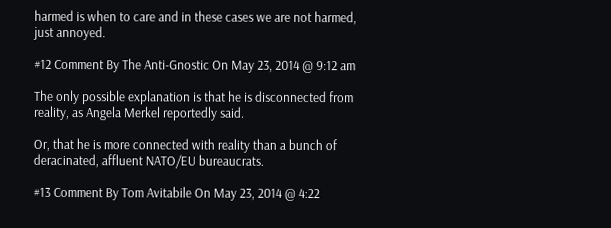harmed is when to care and in these cases we are not harmed, just annoyed.

#12 Comment By The Anti-Gnostic On May 23, 2014 @ 9:12 am

The only possible explanation is that he is disconnected from reality, as Angela Merkel reportedly said.

Or, that he is more connected with reality than a bunch of deracinated, affluent NATO/EU bureaucrats.

#13 Comment By Tom Avitabile On May 23, 2014 @ 4:22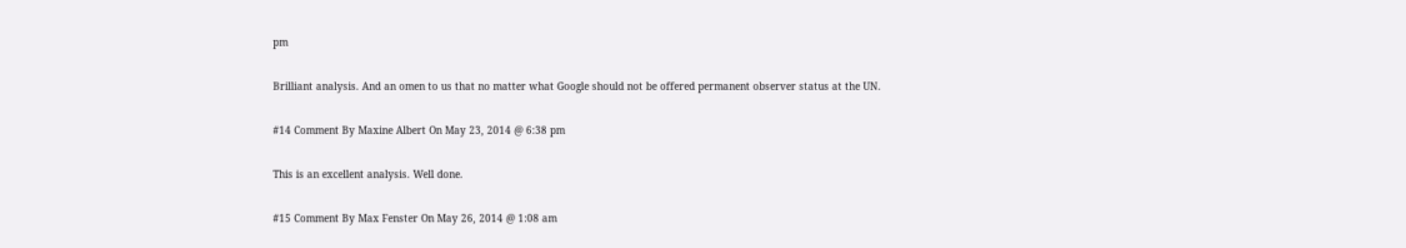pm

Brilliant analysis. And an omen to us that no matter what Google should not be offered permanent observer status at the UN.

#14 Comment By Maxine Albert On May 23, 2014 @ 6:38 pm

This is an excellent analysis. Well done.

#15 Comment By Max Fenster On May 26, 2014 @ 1:08 am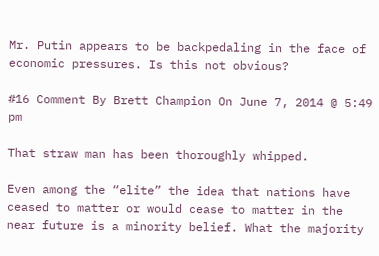Mr. Putin appears to be backpedaling in the face of economic pressures. Is this not obvious?

#16 Comment By Brett Champion On June 7, 2014 @ 5:49 pm

That straw man has been thoroughly whipped.

Even among the “elite” the idea that nations have ceased to matter or would cease to matter in the near future is a minority belief. What the majority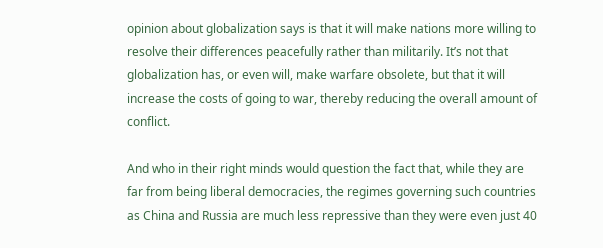opinion about globalization says is that it will make nations more willing to resolve their differences peacefully rather than militarily. It’s not that globalization has, or even will, make warfare obsolete, but that it will increase the costs of going to war, thereby reducing the overall amount of conflict.

And who in their right minds would question the fact that, while they are far from being liberal democracies, the regimes governing such countries as China and Russia are much less repressive than they were even just 40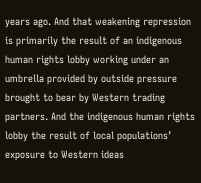years ago. And that weakening repression is primarily the result of an indigenous human rights lobby working under an umbrella provided by outside pressure brought to bear by Western trading partners. And the indigenous human rights lobby the result of local populations’ exposure to Western ideas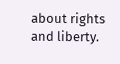about rights and liberty.